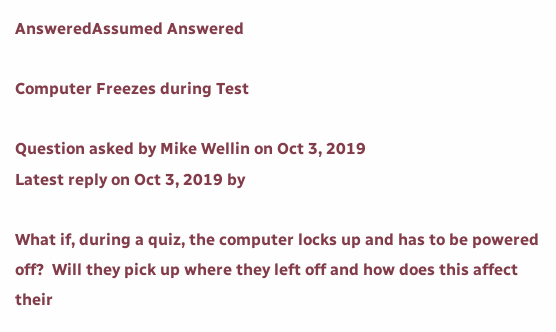AnsweredAssumed Answered

Computer Freezes during Test

Question asked by Mike Wellin on Oct 3, 2019
Latest reply on Oct 3, 2019 by

What if, during a quiz, the computer locks up and has to be powered off?  Will they pick up where they left off and how does this affect their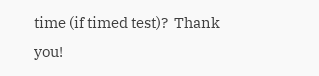time (if timed test)?  Thank you!